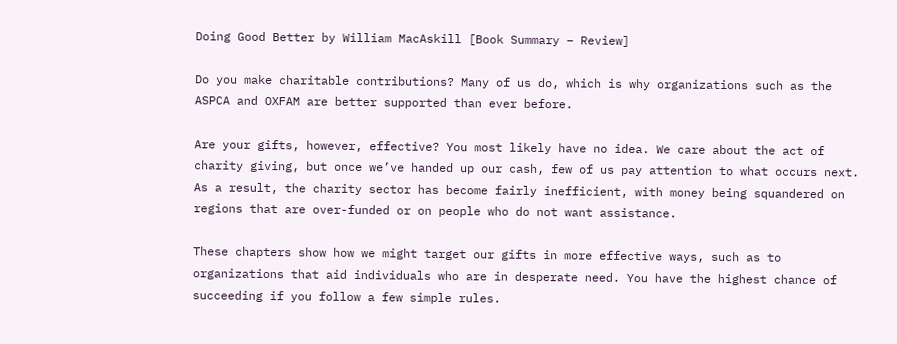Doing Good Better by William MacAskill [Book Summary – Review]

Do you make charitable contributions? Many of us do, which is why organizations such as the ASPCA and OXFAM are better supported than ever before.

Are your gifts, however, effective? You most likely have no idea. We care about the act of charity giving, but once we’ve handed up our cash, few of us pay attention to what occurs next. As a result, the charity sector has become fairly inefficient, with money being squandered on regions that are over-funded or on people who do not want assistance.

These chapters show how we might target our gifts in more effective ways, such as to organizations that aid individuals who are in desperate need. You have the highest chance of succeeding if you follow a few simple rules.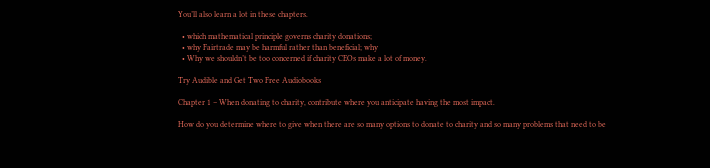You’ll also learn a lot in these chapters.

  • which mathematical principle governs charity donations;
  • why Fairtrade may be harmful rather than beneficial; why
  • Why we shouldn’t be too concerned if charity CEOs make a lot of money.

Try Audible and Get Two Free Audiobooks

Chapter 1 – When donating to charity, contribute where you anticipate having the most impact.

How do you determine where to give when there are so many options to donate to charity and so many problems that need to be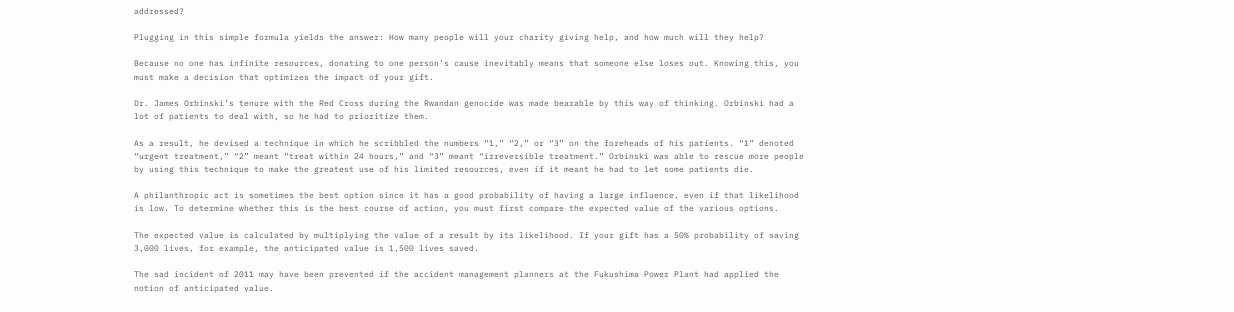addressed?

Plugging in this simple formula yields the answer: How many people will your charity giving help, and how much will they help?

Because no one has infinite resources, donating to one person’s cause inevitably means that someone else loses out. Knowing this, you must make a decision that optimizes the impact of your gift.

Dr. James Orbinski’s tenure with the Red Cross during the Rwandan genocide was made bearable by this way of thinking. Orbinski had a lot of patients to deal with, so he had to prioritize them.

As a result, he devised a technique in which he scribbled the numbers “1,” “2,” or “3” on the foreheads of his patients. “1” denoted “urgent treatment,” “2” meant “treat within 24 hours,” and “3” meant “irreversible treatment.” Orbinski was able to rescue more people by using this technique to make the greatest use of his limited resources, even if it meant he had to let some patients die.

A philanthropic act is sometimes the best option since it has a good probability of having a large influence, even if that likelihood is low. To determine whether this is the best course of action, you must first compare the expected value of the various options.

The expected value is calculated by multiplying the value of a result by its likelihood. If your gift has a 50% probability of saving 3,000 lives, for example, the anticipated value is 1,500 lives saved.

The sad incident of 2011 may have been prevented if the accident management planners at the Fukushima Power Plant had applied the notion of anticipated value.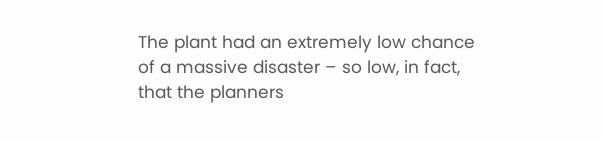The plant had an extremely low chance of a massive disaster – so low, in fact, that the planners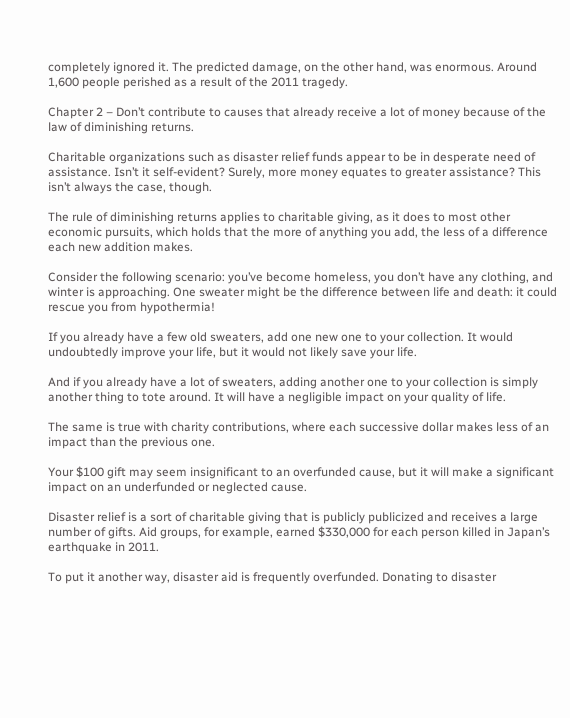completely ignored it. The predicted damage, on the other hand, was enormous. Around 1,600 people perished as a result of the 2011 tragedy.

Chapter 2 – Don’t contribute to causes that already receive a lot of money because of the law of diminishing returns.

Charitable organizations such as disaster relief funds appear to be in desperate need of assistance. Isn’t it self-evident? Surely, more money equates to greater assistance? This isn’t always the case, though.

The rule of diminishing returns applies to charitable giving, as it does to most other economic pursuits, which holds that the more of anything you add, the less of a difference each new addition makes.

Consider the following scenario: you’ve become homeless, you don’t have any clothing, and winter is approaching. One sweater might be the difference between life and death: it could rescue you from hypothermia!

If you already have a few old sweaters, add one new one to your collection. It would undoubtedly improve your life, but it would not likely save your life.

And if you already have a lot of sweaters, adding another one to your collection is simply another thing to tote around. It will have a negligible impact on your quality of life.

The same is true with charity contributions, where each successive dollar makes less of an impact than the previous one.

Your $100 gift may seem insignificant to an overfunded cause, but it will make a significant impact on an underfunded or neglected cause.

Disaster relief is a sort of charitable giving that is publicly publicized and receives a large number of gifts. Aid groups, for example, earned $330,000 for each person killed in Japan’s earthquake in 2011.

To put it another way, disaster aid is frequently overfunded. Donating to disaster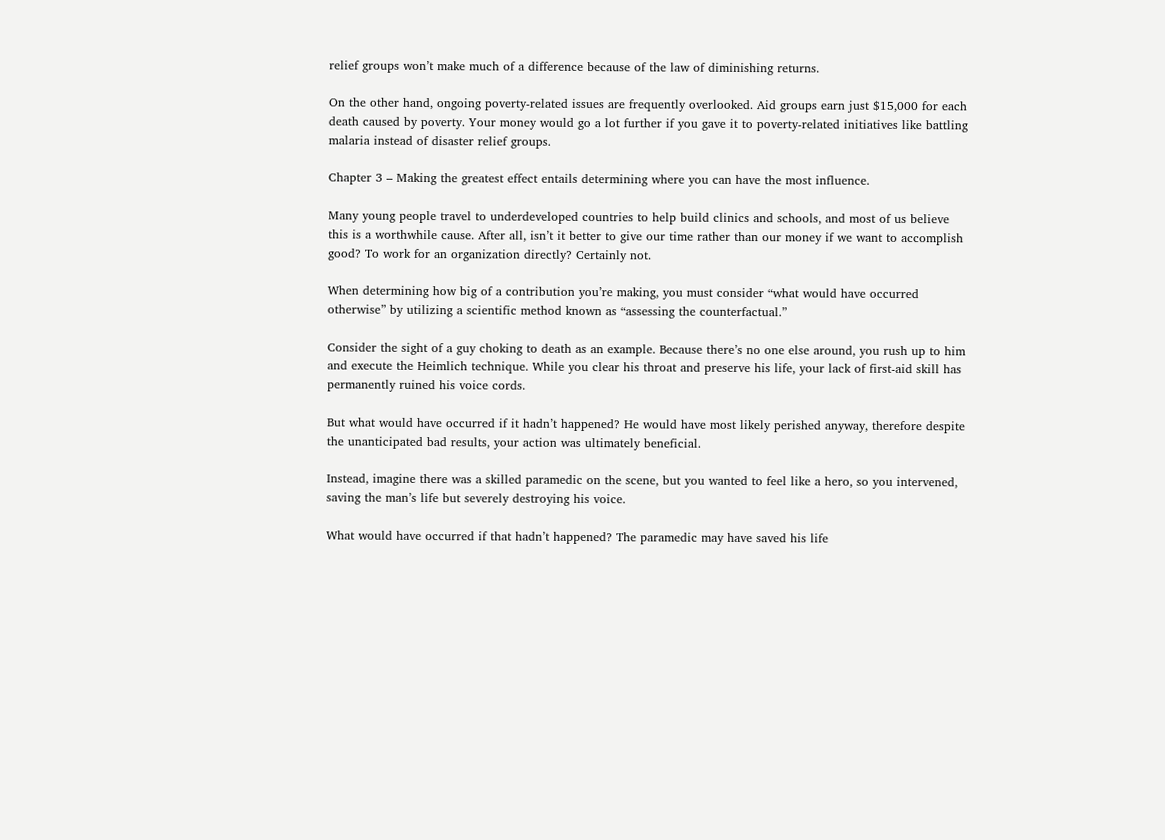relief groups won’t make much of a difference because of the law of diminishing returns.

On the other hand, ongoing poverty-related issues are frequently overlooked. Aid groups earn just $15,000 for each death caused by poverty. Your money would go a lot further if you gave it to poverty-related initiatives like battling malaria instead of disaster relief groups.

Chapter 3 – Making the greatest effect entails determining where you can have the most influence.

Many young people travel to underdeveloped countries to help build clinics and schools, and most of us believe this is a worthwhile cause. After all, isn’t it better to give our time rather than our money if we want to accomplish good? To work for an organization directly? Certainly not.

When determining how big of a contribution you’re making, you must consider “what would have occurred otherwise” by utilizing a scientific method known as “assessing the counterfactual.”

Consider the sight of a guy choking to death as an example. Because there’s no one else around, you rush up to him and execute the Heimlich technique. While you clear his throat and preserve his life, your lack of first-aid skill has permanently ruined his voice cords.

But what would have occurred if it hadn’t happened? He would have most likely perished anyway, therefore despite the unanticipated bad results, your action was ultimately beneficial.

Instead, imagine there was a skilled paramedic on the scene, but you wanted to feel like a hero, so you intervened, saving the man’s life but severely destroying his voice.

What would have occurred if that hadn’t happened? The paramedic may have saved his life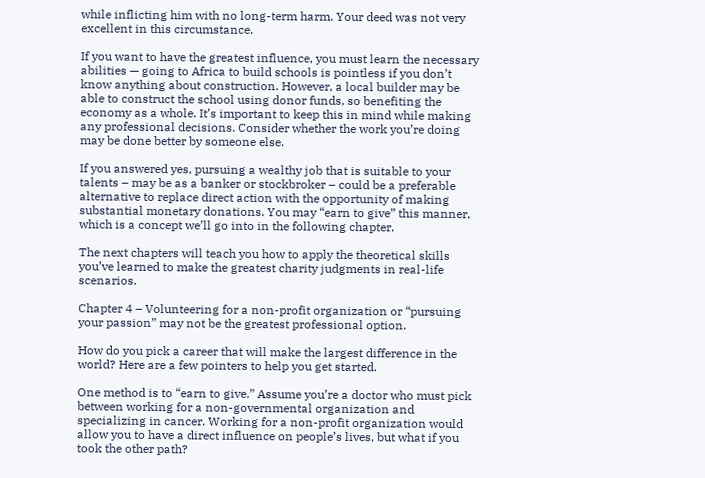while inflicting him with no long-term harm. Your deed was not very excellent in this circumstance.

If you want to have the greatest influence, you must learn the necessary abilities — going to Africa to build schools is pointless if you don’t know anything about construction. However, a local builder may be able to construct the school using donor funds, so benefiting the economy as a whole. It’s important to keep this in mind while making any professional decisions. Consider whether the work you’re doing may be done better by someone else.

If you answered yes, pursuing a wealthy job that is suitable to your talents – may be as a banker or stockbroker – could be a preferable alternative to replace direct action with the opportunity of making substantial monetary donations. You may “earn to give” this manner, which is a concept we’ll go into in the following chapter.

The next chapters will teach you how to apply the theoretical skills you’ve learned to make the greatest charity judgments in real-life scenarios.

Chapter 4 – Volunteering for a non-profit organization or “pursuing your passion” may not be the greatest professional option.

How do you pick a career that will make the largest difference in the world? Here are a few pointers to help you get started.

One method is to “earn to give.” Assume you’re a doctor who must pick between working for a non-governmental organization and specializing in cancer. Working for a non-profit organization would allow you to have a direct influence on people’s lives, but what if you took the other path?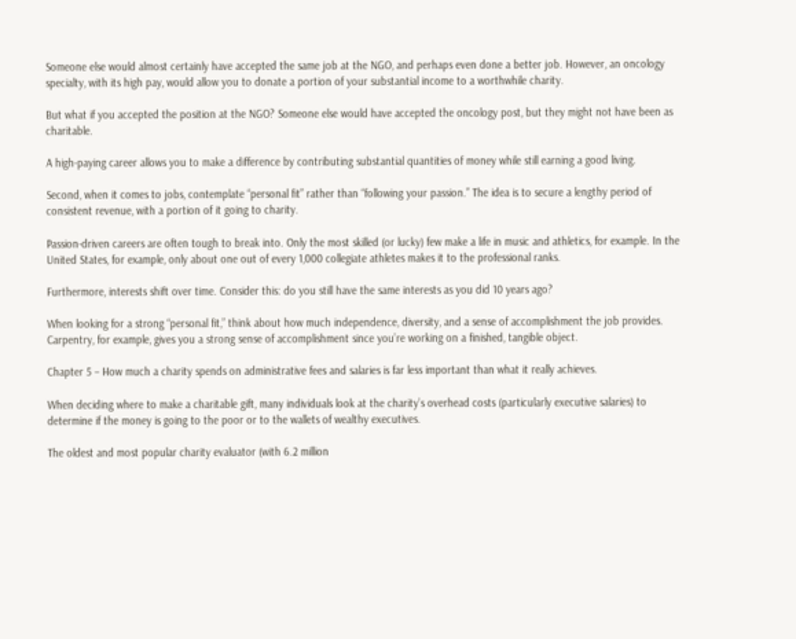Someone else would almost certainly have accepted the same job at the NGO, and perhaps even done a better job. However, an oncology specialty, with its high pay, would allow you to donate a portion of your substantial income to a worthwhile charity.

But what if you accepted the position at the NGO? Someone else would have accepted the oncology post, but they might not have been as charitable.

A high-paying career allows you to make a difference by contributing substantial quantities of money while still earning a good living.

Second, when it comes to jobs, contemplate “personal fit” rather than “following your passion.” The idea is to secure a lengthy period of consistent revenue, with a portion of it going to charity.

Passion-driven careers are often tough to break into. Only the most skilled (or lucky) few make a life in music and athletics, for example. In the United States, for example, only about one out of every 1,000 collegiate athletes makes it to the professional ranks.

Furthermore, interests shift over time. Consider this: do you still have the same interests as you did 10 years ago?

When looking for a strong “personal fit,” think about how much independence, diversity, and a sense of accomplishment the job provides. Carpentry, for example, gives you a strong sense of accomplishment since you’re working on a finished, tangible object.

Chapter 5 – How much a charity spends on administrative fees and salaries is far less important than what it really achieves.

When deciding where to make a charitable gift, many individuals look at the charity’s overhead costs (particularly executive salaries) to determine if the money is going to the poor or to the wallets of wealthy executives.

The oldest and most popular charity evaluator (with 6.2 million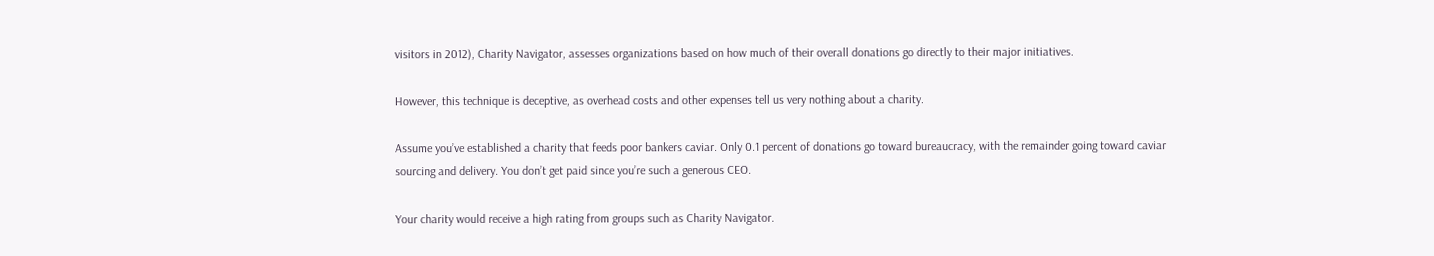visitors in 2012), Charity Navigator, assesses organizations based on how much of their overall donations go directly to their major initiatives.

However, this technique is deceptive, as overhead costs and other expenses tell us very nothing about a charity.

Assume you’ve established a charity that feeds poor bankers caviar. Only 0.1 percent of donations go toward bureaucracy, with the remainder going toward caviar sourcing and delivery. You don’t get paid since you’re such a generous CEO.

Your charity would receive a high rating from groups such as Charity Navigator.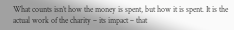What counts isn’t how the money is spent, but how it is spent. It is the actual work of the charity – its impact – that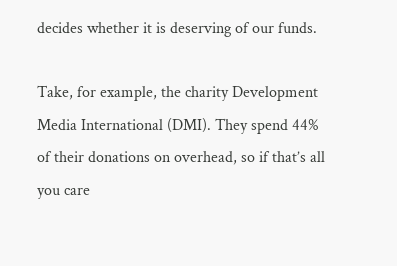decides whether it is deserving of our funds.

Take, for example, the charity Development Media International (DMI). They spend 44% of their donations on overhead, so if that’s all you care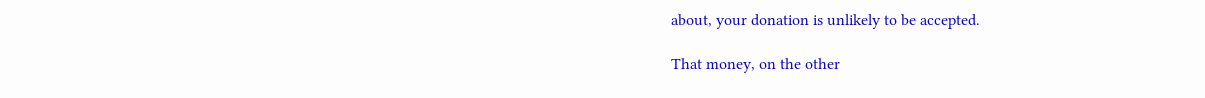about, your donation is unlikely to be accepted.

That money, on the other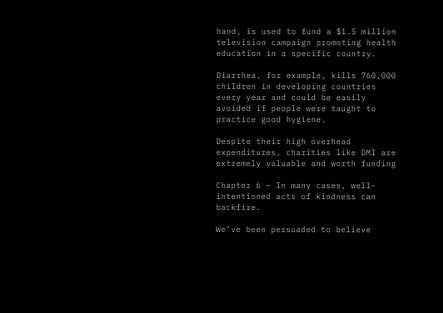hand, is used to fund a $1.5 million television campaign promoting health education in a specific country.

Diarrhea, for example, kills 760,000 children in developing countries every year and could be easily avoided if people were taught to practice good hygiene.

Despite their high overhead expenditures, charities like DMI are extremely valuable and worth funding

Chapter 6 – In many cases, well-intentioned acts of kindness can backfire.

We’ve been persuaded to believe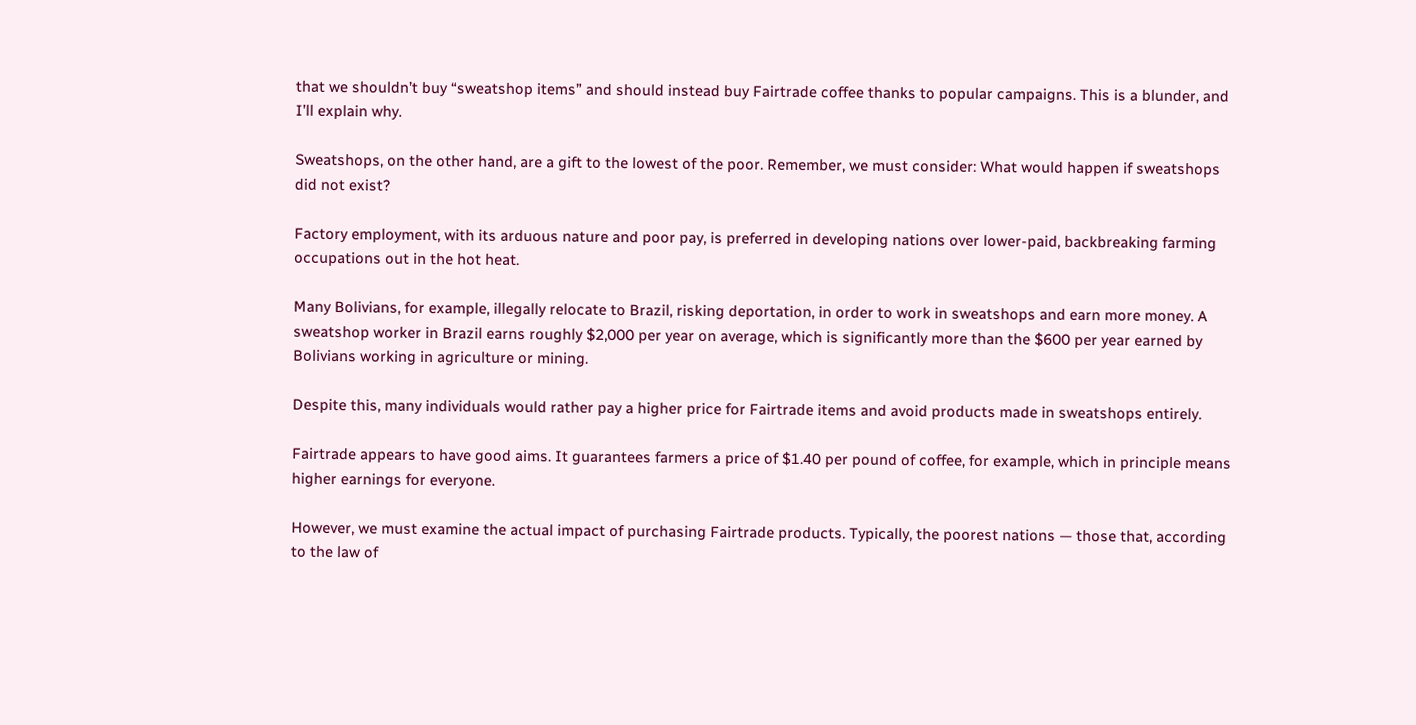that we shouldn’t buy “sweatshop items” and should instead buy Fairtrade coffee thanks to popular campaigns. This is a blunder, and I’ll explain why.

Sweatshops, on the other hand, are a gift to the lowest of the poor. Remember, we must consider: What would happen if sweatshops did not exist?

Factory employment, with its arduous nature and poor pay, is preferred in developing nations over lower-paid, backbreaking farming occupations out in the hot heat.

Many Bolivians, for example, illegally relocate to Brazil, risking deportation, in order to work in sweatshops and earn more money. A sweatshop worker in Brazil earns roughly $2,000 per year on average, which is significantly more than the $600 per year earned by Bolivians working in agriculture or mining.

Despite this, many individuals would rather pay a higher price for Fairtrade items and avoid products made in sweatshops entirely.

Fairtrade appears to have good aims. It guarantees farmers a price of $1.40 per pound of coffee, for example, which in principle means higher earnings for everyone.

However, we must examine the actual impact of purchasing Fairtrade products. Typically, the poorest nations — those that, according to the law of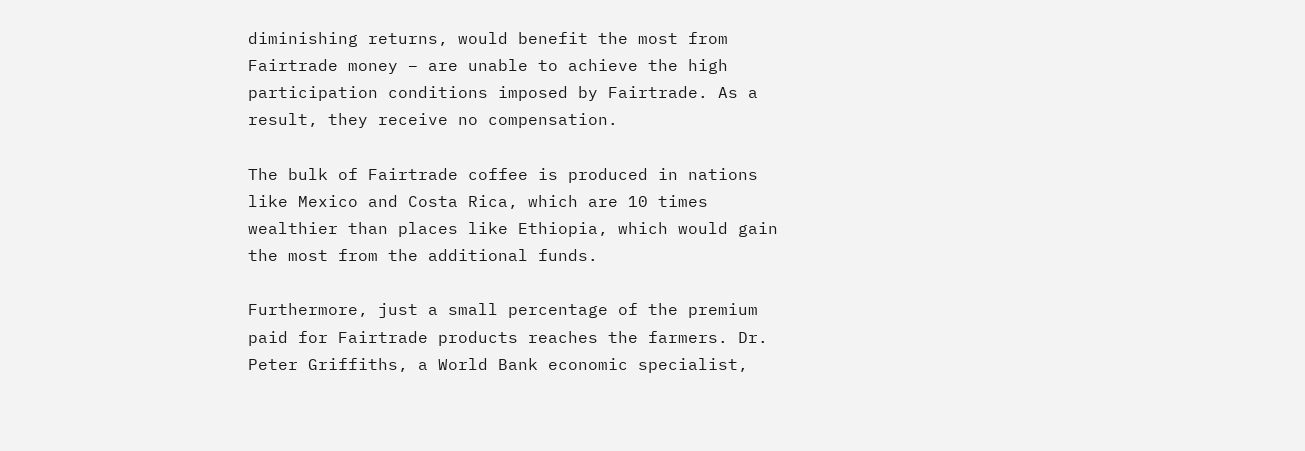diminishing returns, would benefit the most from Fairtrade money – are unable to achieve the high participation conditions imposed by Fairtrade. As a result, they receive no compensation.

The bulk of Fairtrade coffee is produced in nations like Mexico and Costa Rica, which are 10 times wealthier than places like Ethiopia, which would gain the most from the additional funds.

Furthermore, just a small percentage of the premium paid for Fairtrade products reaches the farmers. Dr. Peter Griffiths, a World Bank economic specialist,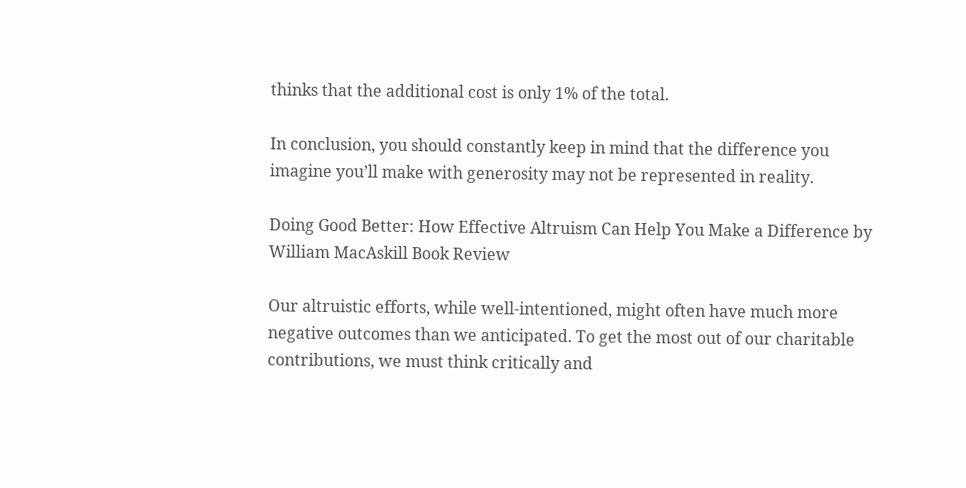thinks that the additional cost is only 1% of the total.

In conclusion, you should constantly keep in mind that the difference you imagine you’ll make with generosity may not be represented in reality.

Doing Good Better: How Effective Altruism Can Help You Make a Difference by William MacAskill Book Review

Our altruistic efforts, while well-intentioned, might often have much more negative outcomes than we anticipated. To get the most out of our charitable contributions, we must think critically and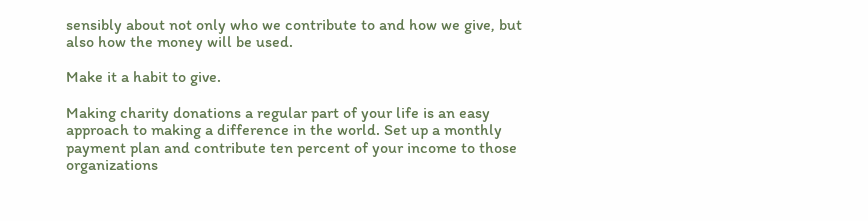sensibly about not only who we contribute to and how we give, but also how the money will be used.

Make it a habit to give.

Making charity donations a regular part of your life is an easy approach to making a difference in the world. Set up a monthly payment plan and contribute ten percent of your income to those organizations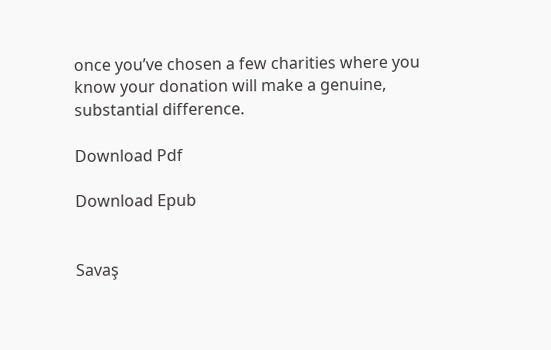once you’ve chosen a few charities where you know your donation will make a genuine, substantial difference.

Download Pdf

Download Epub


Savaş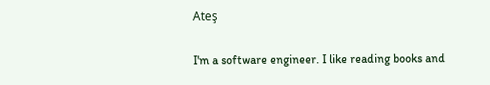Ateş

I'm a software engineer. I like reading books and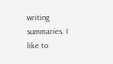writing summaries. I like to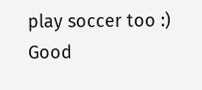play soccer too :) Good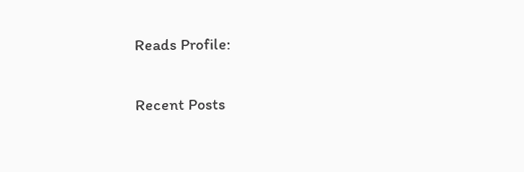Reads Profile:

Recent Posts